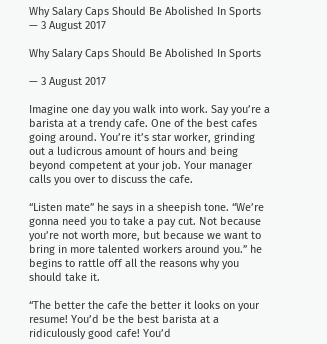Why Salary Caps Should Be Abolished In Sports
— 3 August 2017

Why Salary Caps Should Be Abolished In Sports

— 3 August 2017

Imagine one day you walk into work. Say you’re a barista at a trendy cafe. One of the best cafes going around. You’re it’s star worker, grinding out a ludicrous amount of hours and being beyond competent at your job. Your manager calls you over to discuss the cafe.

“Listen mate” he says in a sheepish tone. “We’re gonna need you to take a pay cut. Not because you’re not worth more, but because we want to bring in more talented workers around you.” he begins to rattle off all the reasons why you should take it.

“The better the cafe the better it looks on your resume! You’d be the best barista at a ridiculously good cafe! You’d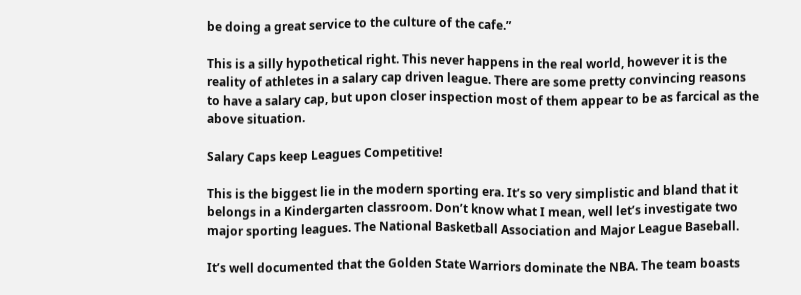be doing a great service to the culture of the cafe.”

This is a silly hypothetical right. This never happens in the real world, however it is the reality of athletes in a salary cap driven league. There are some pretty convincing reasons to have a salary cap, but upon closer inspection most of them appear to be as farcical as the above situation.

Salary Caps keep Leagues Competitive!

This is the biggest lie in the modern sporting era. It’s so very simplistic and bland that it belongs in a Kindergarten classroom. Don’t know what I mean, well let’s investigate two major sporting leagues. The National Basketball Association and Major League Baseball.

It’s well documented that the Golden State Warriors dominate the NBA. The team boasts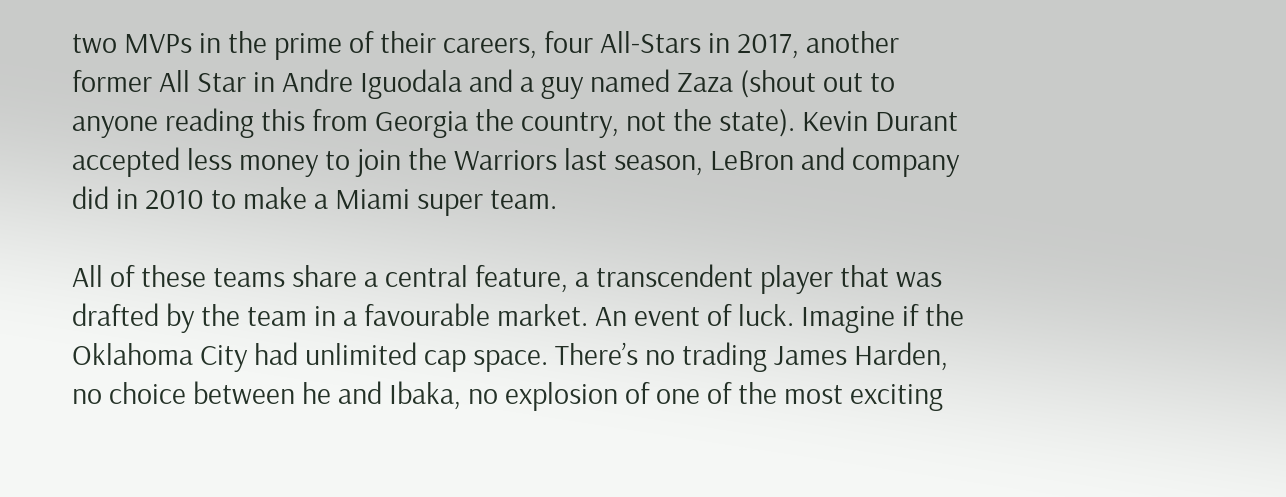two MVPs in the prime of their careers, four All-Stars in 2017, another former All Star in Andre Iguodala and a guy named Zaza (shout out to anyone reading this from Georgia the country, not the state). Kevin Durant accepted less money to join the Warriors last season, LeBron and company did in 2010 to make a Miami super team.

All of these teams share a central feature, a transcendent player that was drafted by the team in a favourable market. An event of luck. Imagine if the Oklahoma City had unlimited cap space. There’s no trading James Harden, no choice between he and Ibaka, no explosion of one of the most exciting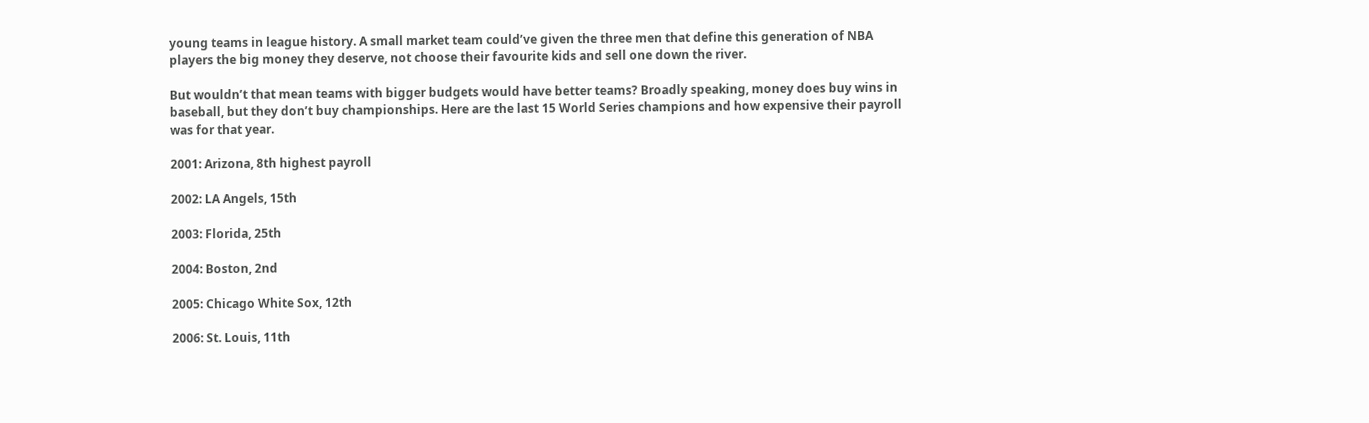young teams in league history. A small market team could’ve given the three men that define this generation of NBA players the big money they deserve, not choose their favourite kids and sell one down the river.

But wouldn’t that mean teams with bigger budgets would have better teams? Broadly speaking, money does buy wins in baseball, but they don’t buy championships. Here are the last 15 World Series champions and how expensive their payroll was for that year.

2001: Arizona, 8th highest payroll

2002: LA Angels, 15th

2003: Florida, 25th

2004: Boston, 2nd

2005: Chicago White Sox, 12th

2006: St. Louis, 11th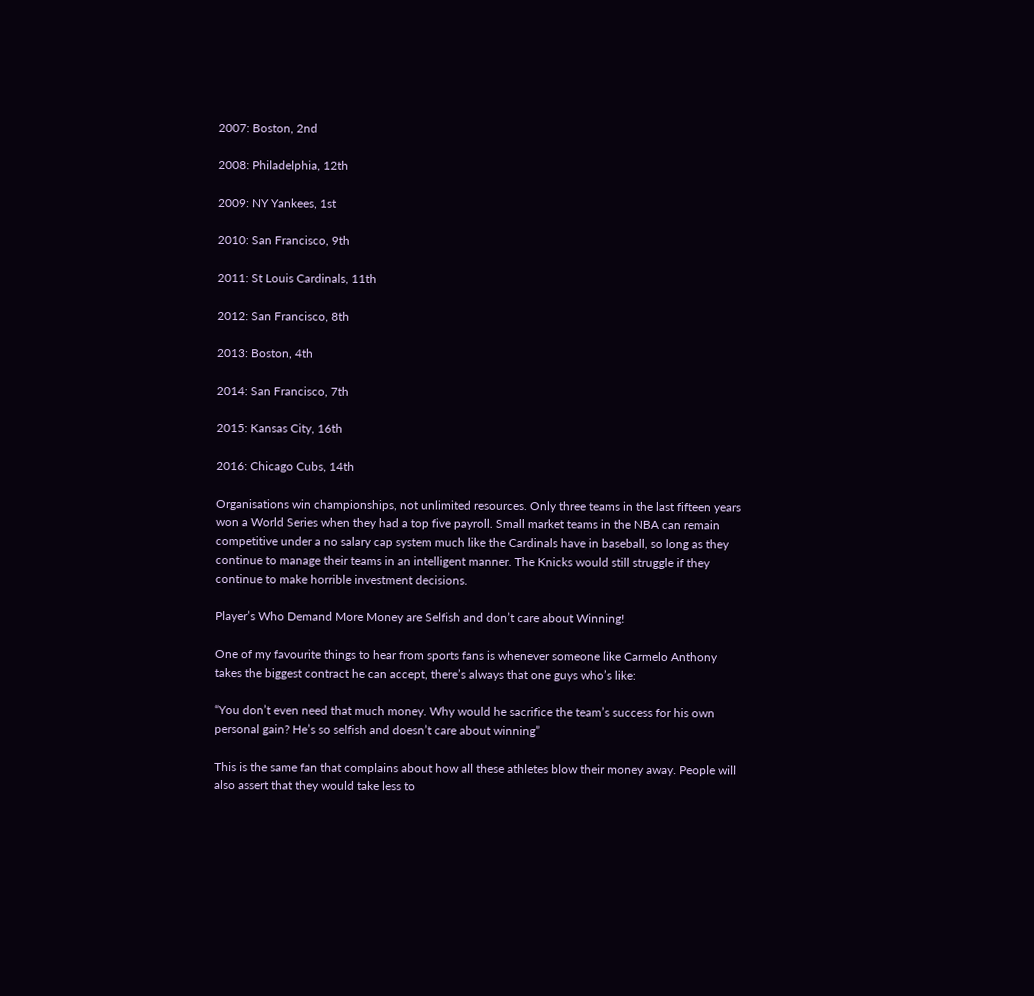2007: Boston, 2nd

2008: Philadelphia, 12th

2009: NY Yankees, 1st

2010: San Francisco, 9th

2011: St Louis Cardinals, 11th

2012: San Francisco, 8th

2013: Boston, 4th

2014: San Francisco, 7th

2015: Kansas City, 16th

2016: Chicago Cubs, 14th

Organisations win championships, not unlimited resources. Only three teams in the last fifteen years won a World Series when they had a top five payroll. Small market teams in the NBA can remain competitive under a no salary cap system much like the Cardinals have in baseball, so long as they continue to manage their teams in an intelligent manner. The Knicks would still struggle if they continue to make horrible investment decisions.

Player’s Who Demand More Money are Selfish and don’t care about Winning!

One of my favourite things to hear from sports fans is whenever someone like Carmelo Anthony takes the biggest contract he can accept, there’s always that one guys who’s like:

“You don’t even need that much money. Why would he sacrifice the team’s success for his own personal gain? He’s so selfish and doesn’t care about winning”

This is the same fan that complains about how all these athletes blow their money away. People will also assert that they would take less to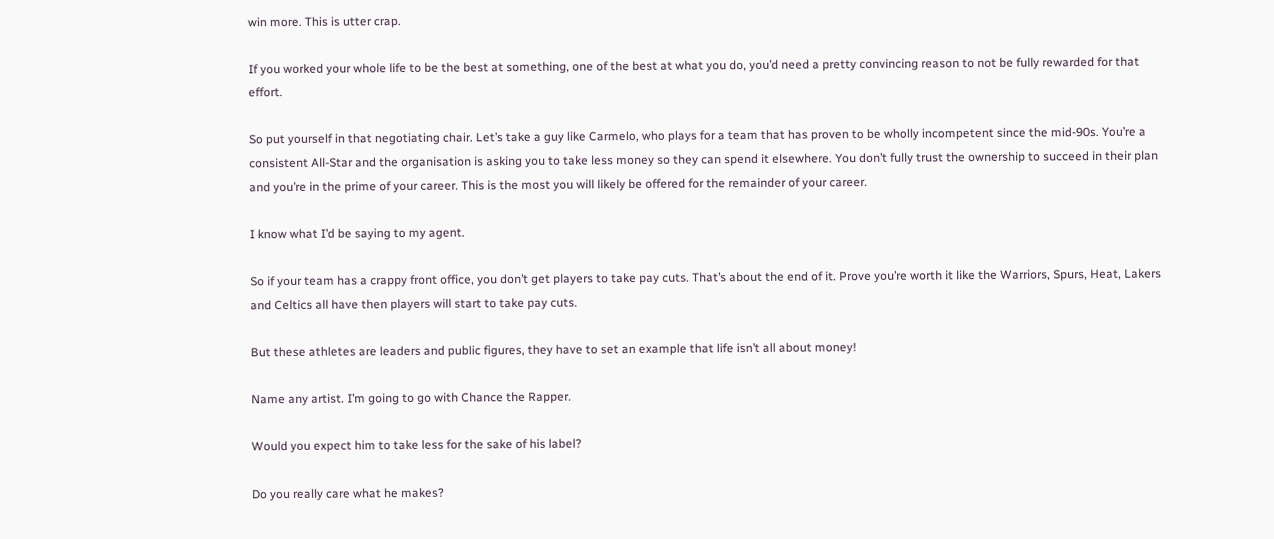win more. This is utter crap.

If you worked your whole life to be the best at something, one of the best at what you do, you’d need a pretty convincing reason to not be fully rewarded for that effort.

So put yourself in that negotiating chair. Let’s take a guy like Carmelo, who plays for a team that has proven to be wholly incompetent since the mid-90s. You’re a consistent All-Star and the organisation is asking you to take less money so they can spend it elsewhere. You don’t fully trust the ownership to succeed in their plan and you’re in the prime of your career. This is the most you will likely be offered for the remainder of your career.

I know what I’d be saying to my agent.

So if your team has a crappy front office, you don’t get players to take pay cuts. That’s about the end of it. Prove you’re worth it like the Warriors, Spurs, Heat, Lakers and Celtics all have then players will start to take pay cuts.

But these athletes are leaders and public figures, they have to set an example that life isn’t all about money!

Name any artist. I’m going to go with Chance the Rapper.

Would you expect him to take less for the sake of his label?

Do you really care what he makes?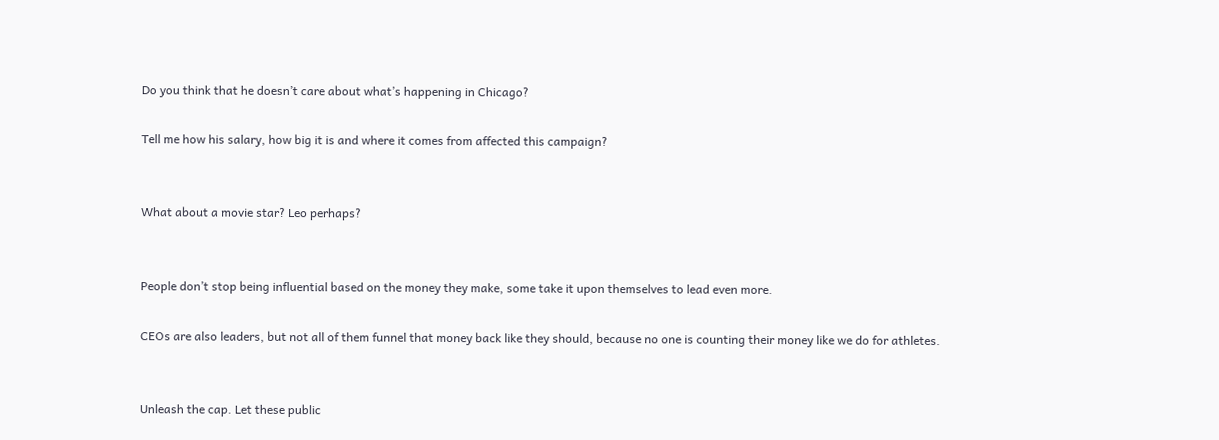Do you think that he doesn’t care about what’s happening in Chicago?

Tell me how his salary, how big it is and where it comes from affected this campaign?


What about a movie star? Leo perhaps?


People don’t stop being influential based on the money they make, some take it upon themselves to lead even more.

CEOs are also leaders, but not all of them funnel that money back like they should, because no one is counting their money like we do for athletes.


Unleash the cap. Let these public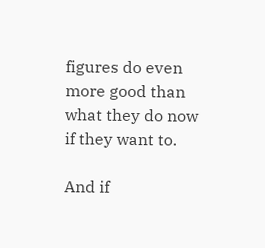figures do even more good than what they do now if they want to.

And if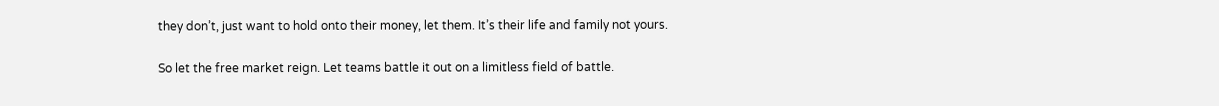they don’t, just want to hold onto their money, let them. It’s their life and family not yours.

So let the free market reign. Let teams battle it out on a limitless field of battle.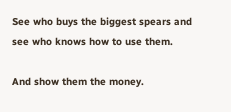See who buys the biggest spears and see who knows how to use them.

And show them the money.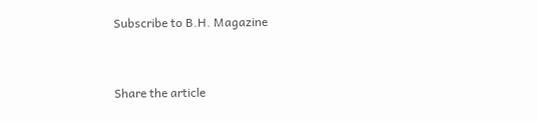Subscribe to B.H. Magazine


Share the article